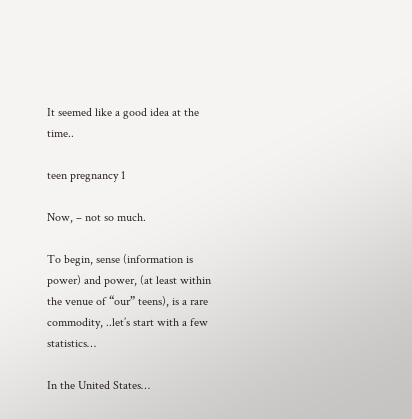It seemed like a good idea at the time..

teen pregnancy 1

Now, – not so much.

To begin, sense (information is power) and power, (at least within the venue of “our” teens), is a rare commodity, ..let’s start with a few statistics…

In the United States…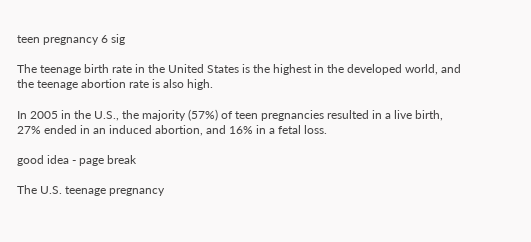teen pregnancy 6 sig

The teenage birth rate in the United States is the highest in the developed world, and the teenage abortion rate is also high.

In 2005 in the U.S., the majority (57%) of teen pregnancies resulted in a live birth, 27% ended in an induced abortion, and 16% in a fetal loss.

good idea - page break

The U.S. teenage pregnancy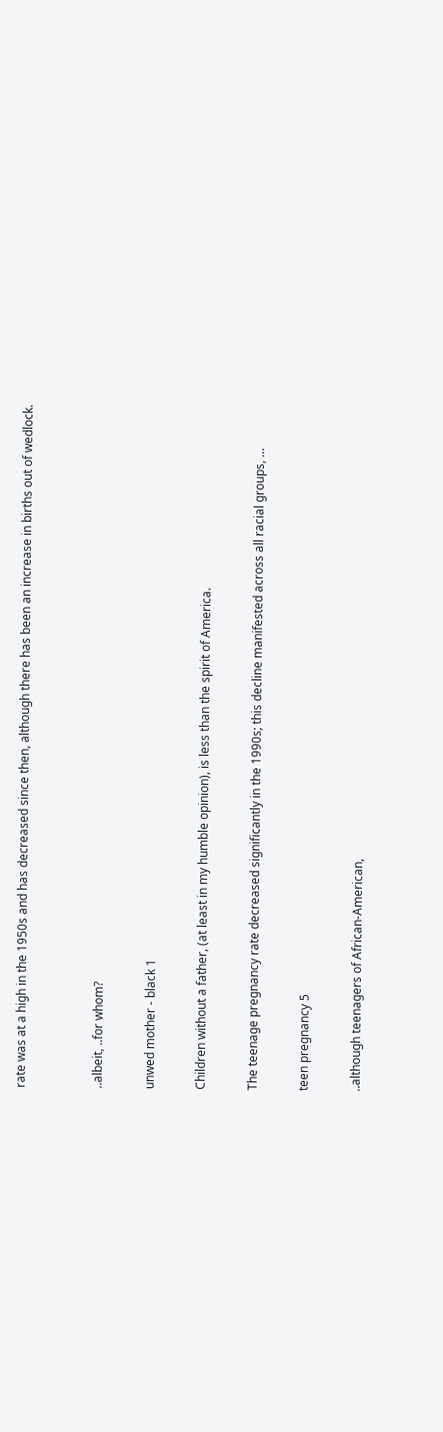rate was at a high in the 1950s and has decreased since then, although there has been an increase in births out of wedlock.


..albeit, ..for whom?

unwed mother - black 1

Children without a father, (at least in my humble opinion), is less than the spirit of America.

The teenage pregnancy rate decreased significantly in the 1990s; this decline manifested across all racial groups, …

teen pregnancy 5

..although teenagers of African-American,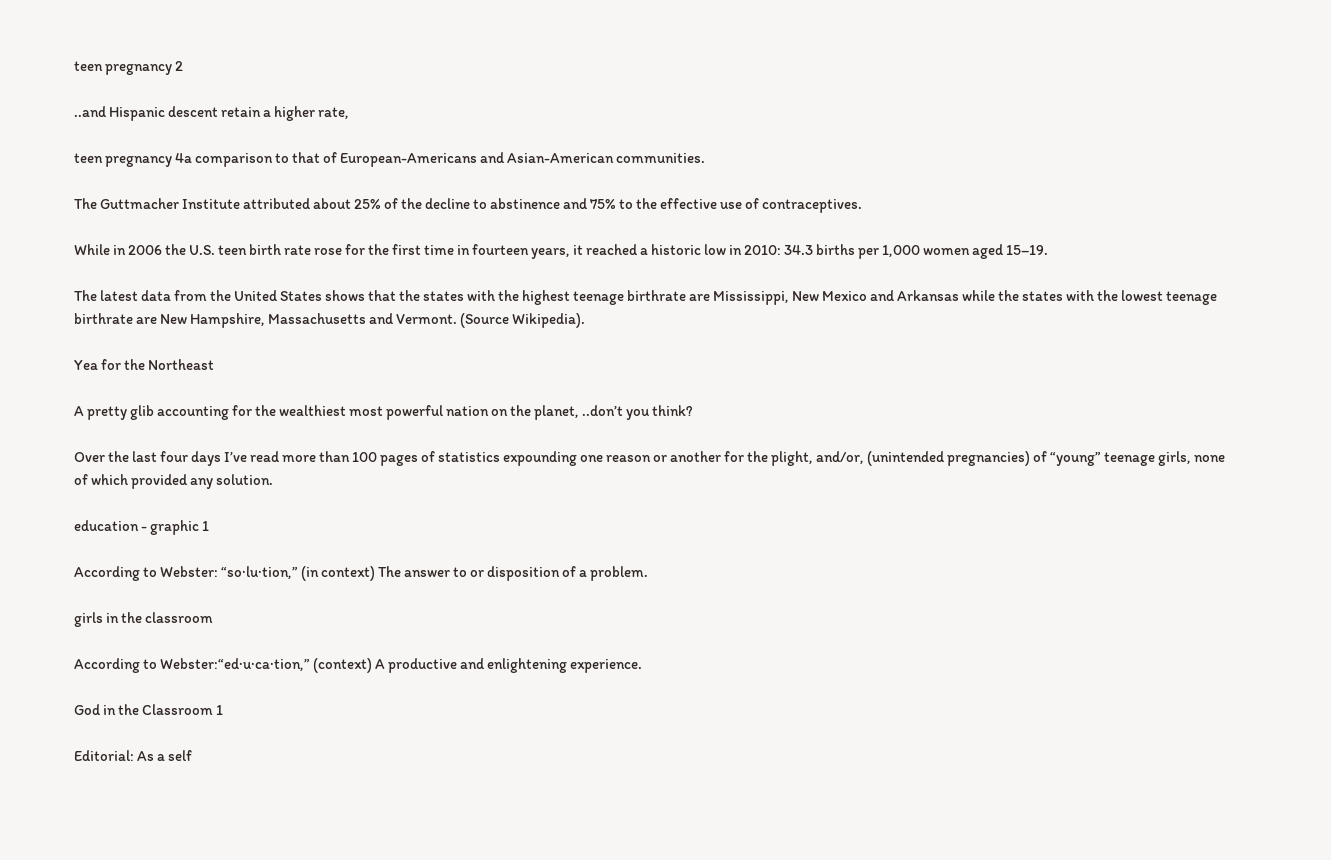teen pregnancy 2

..and Hispanic descent retain a higher rate,

teen pregnancy 4a comparison to that of European-Americans and Asian-American communities.

The Guttmacher Institute attributed about 25% of the decline to abstinence and 75% to the effective use of contraceptives.

While in 2006 the U.S. teen birth rate rose for the first time in fourteen years, it reached a historic low in 2010: 34.3 births per 1,000 women aged 15–19.

The latest data from the United States shows that the states with the highest teenage birthrate are Mississippi, New Mexico and Arkansas while the states with the lowest teenage birthrate are New Hampshire, Massachusetts and Vermont. (Source Wikipedia).

Yea for the Northeast

A pretty glib accounting for the wealthiest most powerful nation on the planet, ..don’t you think?

Over the last four days I’ve read more than 100 pages of statistics expounding one reason or another for the plight, and/or, (unintended pregnancies) of “young” teenage girls, none of which provided any solution.

education - graphic 1

According to Webster: “so·lu·tion,” (in context) The answer to or disposition of a problem.

girls in the classroom

According to Webster:“ed·u·ca·tion,” (context) A productive and enlightening experience.

God in the Classroom 1

Editorial: As a self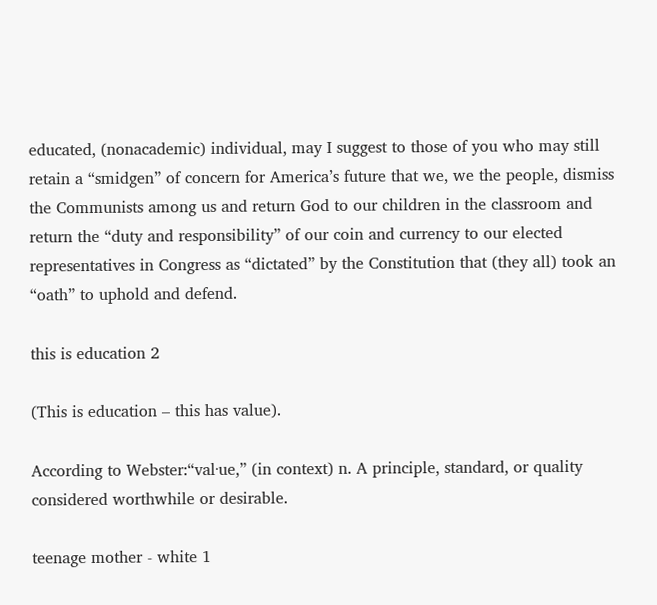educated, (nonacademic) individual, may I suggest to those of you who may still retain a “smidgen” of concern for America’s future that we, we the people, dismiss the Communists among us and return God to our children in the classroom and return the “duty and responsibility” of our coin and currency to our elected representatives in Congress as “dictated” by the Constitution that (they all) took an “oath” to uphold and defend.

this is education 2

(This is education – this has value).

According to Webster:“val·ue,” (in context) n. A principle, standard, or quality considered worthwhile or desirable.

teenage mother - white 1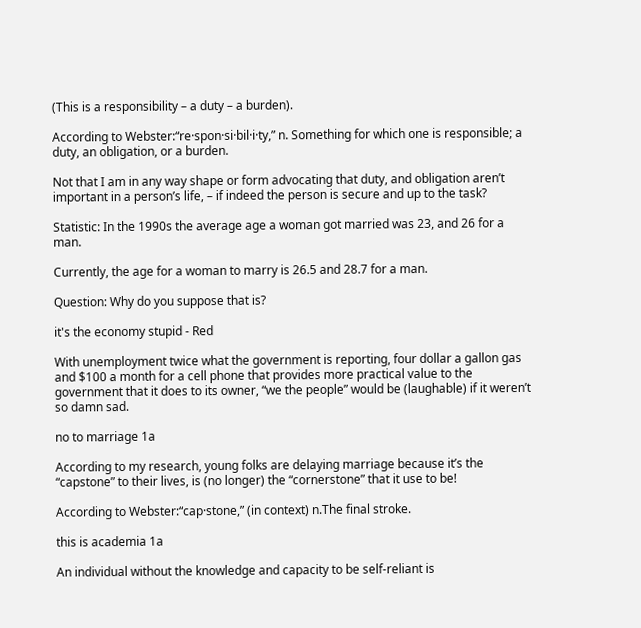(This is a responsibility – a duty – a burden).

According to Webster:“re·spon·si·bil·i·ty,” n. Something for which one is responsible; a duty, an obligation, or a burden.

Not that I am in any way shape or form advocating that duty, and obligation aren’t important in a person’s life, – if indeed the person is secure and up to the task?

Statistic: In the 1990s the average age a woman got married was 23, and 26 for a man.

Currently, the age for a woman to marry is 26.5 and 28.7 for a man.

Question: Why do you suppose that is?

it's the economy stupid - Red

With unemployment twice what the government is reporting, four dollar a gallon gas and $100 a month for a cell phone that provides more practical value to the government that it does to its owner, “we the people” would be (laughable) if it weren’t so damn sad.

no to marriage 1a

According to my research, young folks are delaying marriage because it’s the “capstone” to their lives, is (no longer) the “cornerstone” that it use to be!

According to Webster:“cap·stone,” (in context) n.The final stroke.

this is academia 1a

An individual without the knowledge and capacity to be self-reliant is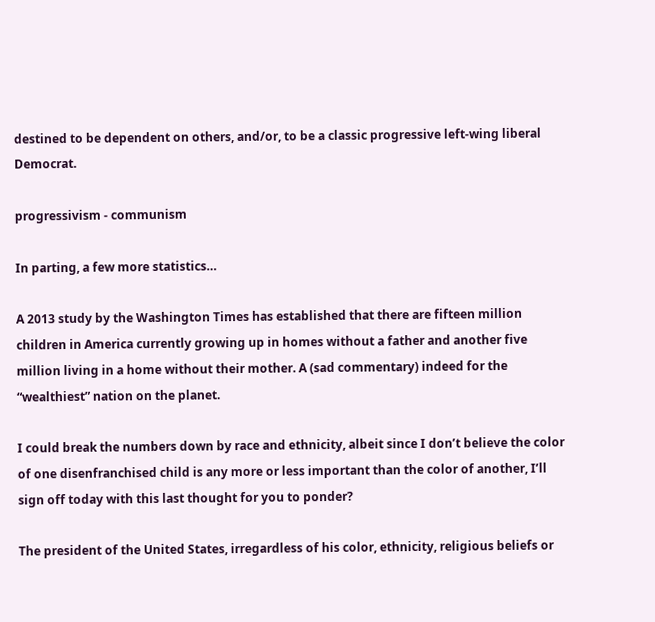destined to be dependent on others, and/or, to be a classic progressive left-wing liberal Democrat.

progressivism - communism

In parting, a few more statistics…

A 2013 study by the Washington Times has established that there are fifteen million children in America currently growing up in homes without a father and another five million living in a home without their mother. A (sad commentary) indeed for the “wealthiest” nation on the planet.

I could break the numbers down by race and ethnicity, albeit since I don’t believe the color of one disenfranchised child is any more or less important than the color of another, I’ll sign off today with this last thought for you to ponder?

The president of the United States, irregardless of his color, ethnicity, religious beliefs or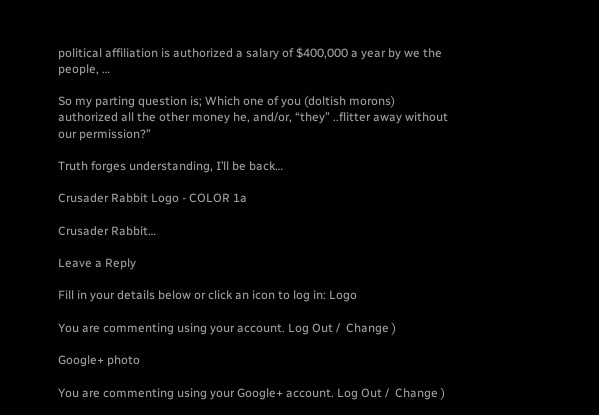political affiliation is authorized a salary of $400,000 a year by we the people, …

So my parting question is; Which one of you (doltish morons) authorized all the other money he, and/or, “they” ..flitter away without our permission?”

Truth forges understanding, I’ll be back…

Crusader Rabbit Logo - COLOR 1a

Crusader Rabbit…

Leave a Reply

Fill in your details below or click an icon to log in: Logo

You are commenting using your account. Log Out /  Change )

Google+ photo

You are commenting using your Google+ account. Log Out /  Change )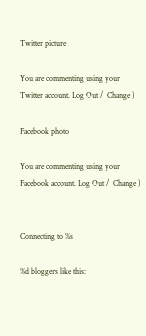Twitter picture

You are commenting using your Twitter account. Log Out /  Change )

Facebook photo

You are commenting using your Facebook account. Log Out /  Change )


Connecting to %s

%d bloggers like this: